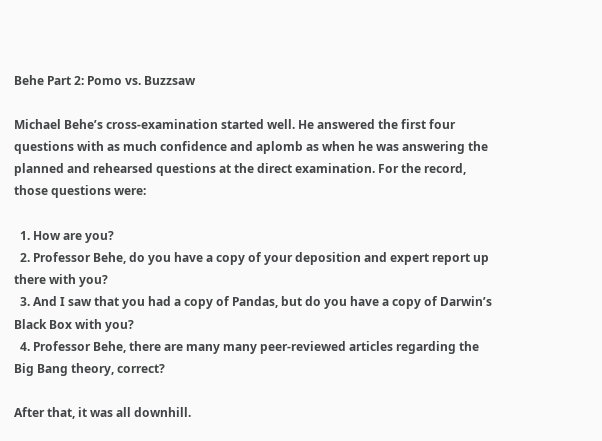Behe Part 2: Pomo vs. Buzzsaw

Michael Behe’s cross-examination started well. He answered the first four questions with as much confidence and aplomb as when he was answering the planned and rehearsed questions at the direct examination. For the record, those questions were:

  1. How are you?
  2. Professor Behe, do you have a copy of your deposition and expert report up there with you?
  3. And I saw that you had a copy of Pandas, but do you have a copy of Darwin’s Black Box with you?
  4. Professor Behe, there are many many peer-reviewed articles regarding the Big Bang theory, correct?

After that, it was all downhill.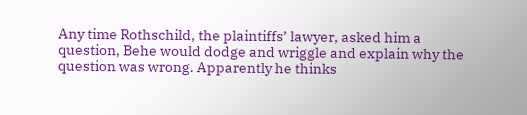Any time Rothschild, the plaintiffs’ lawyer, asked him a question, Behe would dodge and wriggle and explain why the question was wrong. Apparently he thinks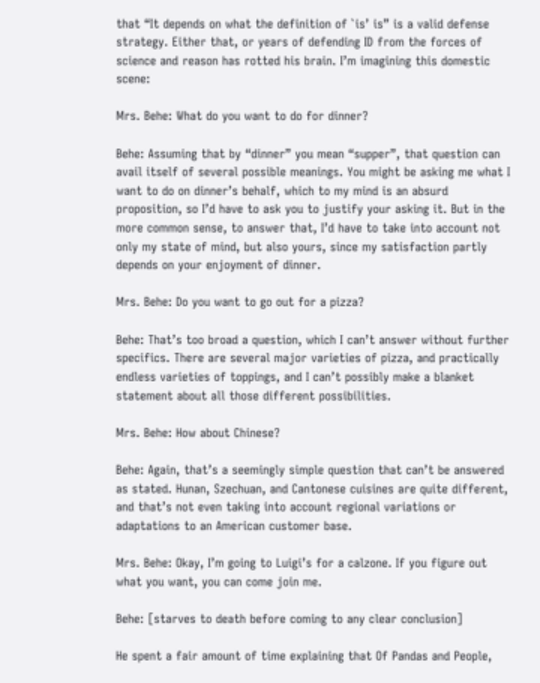that “It depends on what the definition of `is’ is” is a valid defense strategy. Either that, or years of defending ID from the forces of science and reason has rotted his brain. I’m imagining this domestic scene:

Mrs. Behe: What do you want to do for dinner?

Behe: Assuming that by “dinner” you mean “supper”, that question can avail itself of several possible meanings. You might be asking me what I want to do on dinner’s behalf, which to my mind is an absurd proposition, so I’d have to ask you to justify your asking it. But in the more common sense, to answer that, I’d have to take into account not only my state of mind, but also yours, since my satisfaction partly depends on your enjoyment of dinner.

Mrs. Behe: Do you want to go out for a pizza?

Behe: That’s too broad a question, which I can’t answer without further specifics. There are several major varieties of pizza, and practically endless varieties of toppings, and I can’t possibly make a blanket statement about all those different possibilities.

Mrs. Behe: How about Chinese?

Behe: Again, that’s a seemingly simple question that can’t be answered as stated. Hunan, Szechuan, and Cantonese cuisines are quite different, and that’s not even taking into account regional variations or adaptations to an American customer base.

Mrs. Behe: Okay, I’m going to Luigi’s for a calzone. If you figure out what you want, you can come join me.

Behe: [starves to death before coming to any clear conclusion]

He spent a fair amount of time explaining that Of Pandas and People,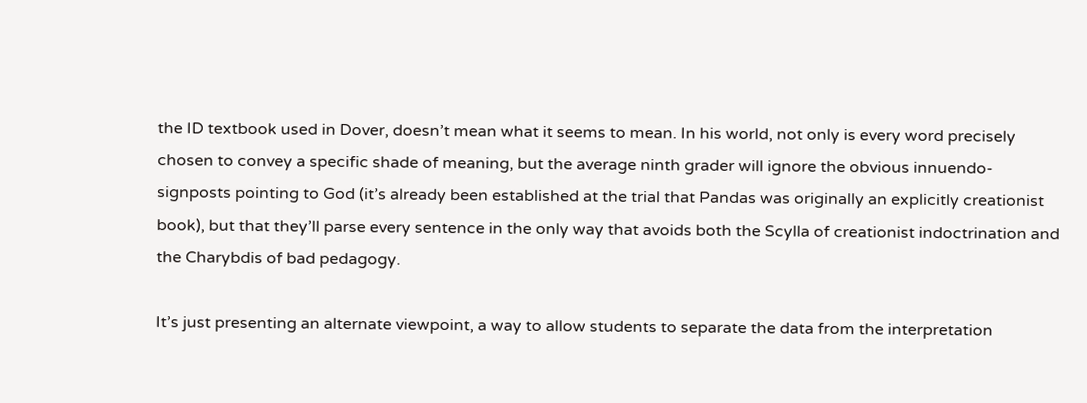the ID textbook used in Dover, doesn’t mean what it seems to mean. In his world, not only is every word precisely chosen to convey a specific shade of meaning, but the average ninth grader will ignore the obvious innuendo-signposts pointing to God (it’s already been established at the trial that Pandas was originally an explicitly creationist book), but that they’ll parse every sentence in the only way that avoids both the Scylla of creationist indoctrination and the Charybdis of bad pedagogy.

It’s just presenting an alternate viewpoint, a way to allow students to separate the data from the interpretation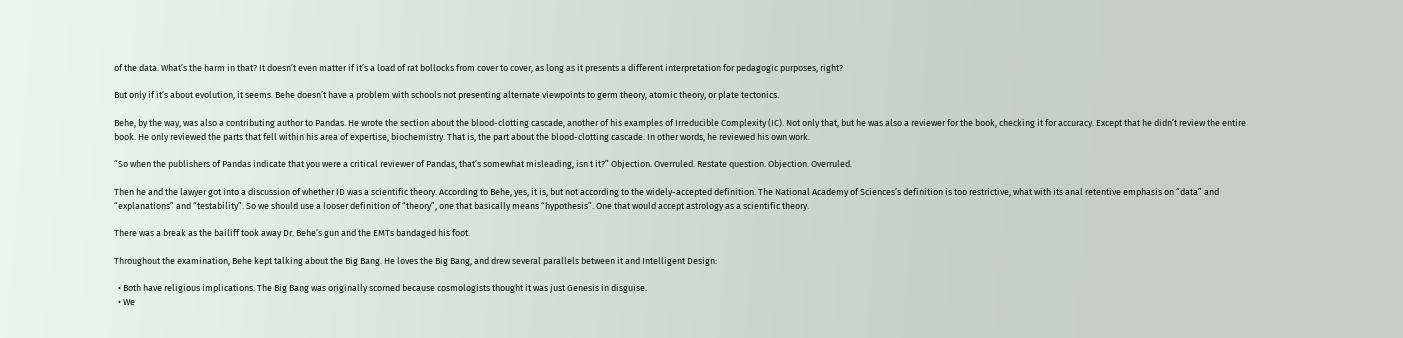of the data. What’s the harm in that? It doesn’t even matter if it’s a load of rat bollocks from cover to cover, as long as it presents a different interpretation for pedagogic purposes, right?

But only if it’s about evolution, it seems. Behe doesn’t have a problem with schools not presenting alternate viewpoints to germ theory, atomic theory, or plate tectonics.

Behe, by the way, was also a contributing author to Pandas. He wrote the section about the blood-clotting cascade, another of his examples of Irreducible Complexity (IC). Not only that, but he was also a reviewer for the book, checking it for accuracy. Except that he didn’t review the entire book. He only reviewed the parts that fell within his area of expertise, biochemistry. That is, the part about the blood-clotting cascade. In other words, he reviewed his own work.

“So when the publishers of Pandas indicate that you were a critical reviewer of Pandas, that’s somewhat misleading, isn t it?” Objection. Overruled. Restate question. Objection. Overruled.

Then he and the lawyer got into a discussion of whether ID was a scientific theory. According to Behe, yes, it is, but not according to the widely-accepted definition. The National Academy of Sciences’s definition is too restrictive, what with its anal retentive emphasis on “data” and “explanations” and “testability”. So we should use a looser definition of “theory”, one that basically means “hypothesis”. One that would accept astrology as a scientific theory.

There was a break as the bailiff took away Dr. Behe’s gun and the EMTs bandaged his foot.

Throughout the examination, Behe kept talking about the Big Bang. He loves the Big Bang, and drew several parallels between it and Intelligent Design:

  • Both have religious implications. The Big Bang was originally scorned because cosmologists thought it was just Genesis in disguise.
  • We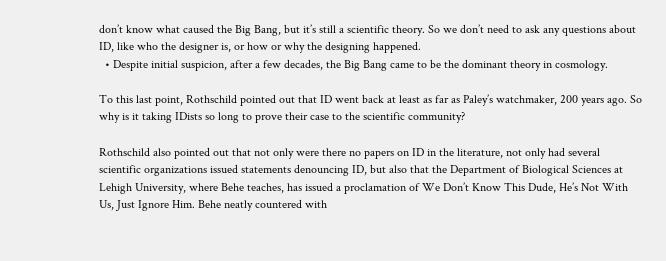don’t know what caused the Big Bang, but it’s still a scientific theory. So we don’t need to ask any questions about ID, like who the designer is, or how or why the designing happened.
  • Despite initial suspicion, after a few decades, the Big Bang came to be the dominant theory in cosmology.

To this last point, Rothschild pointed out that ID went back at least as far as Paley’s watchmaker, 200 years ago. So why is it taking IDists so long to prove their case to the scientific community?

Rothschild also pointed out that not only were there no papers on ID in the literature, not only had several scientific organizations issued statements denouncing ID, but also that the Department of Biological Sciences at Lehigh University, where Behe teaches, has issued a proclamation of We Don’t Know This Dude, He’s Not With Us, Just Ignore Him. Behe neatly countered with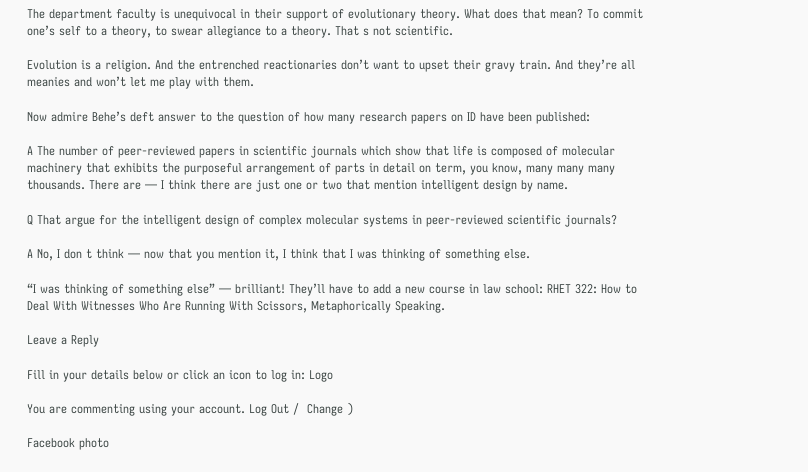The department faculty is unequivocal in their support of evolutionary theory. What does that mean? To commit one’s self to a theory, to swear allegiance to a theory. That s not scientific.

Evolution is a religion. And the entrenched reactionaries don’t want to upset their gravy train. And they’re all meanies and won’t let me play with them.

Now admire Behe’s deft answer to the question of how many research papers on ID have been published:

A The number of peer-reviewed papers in scientific journals which show that life is composed of molecular machinery that exhibits the purposeful arrangement of parts in detail on term, you know, many many many thousands. There are — I think there are just one or two that mention intelligent design by name.

Q That argue for the intelligent design of complex molecular systems in peer-reviewed scientific journals?

A No, I don t think — now that you mention it, I think that I was thinking of something else.

“I was thinking of something else” — brilliant! They’ll have to add a new course in law school: RHET 322: How to Deal With Witnesses Who Are Running With Scissors, Metaphorically Speaking.

Leave a Reply

Fill in your details below or click an icon to log in: Logo

You are commenting using your account. Log Out /  Change )

Facebook photo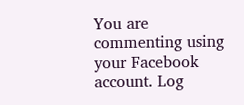You are commenting using your Facebook account. Log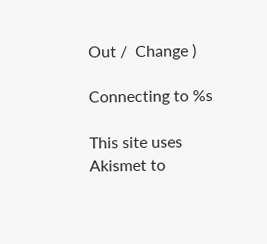Out /  Change )

Connecting to %s

This site uses Akismet to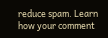reduce spam. Learn how your comment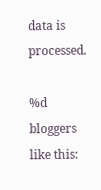data is processed.

%d bloggers like this: